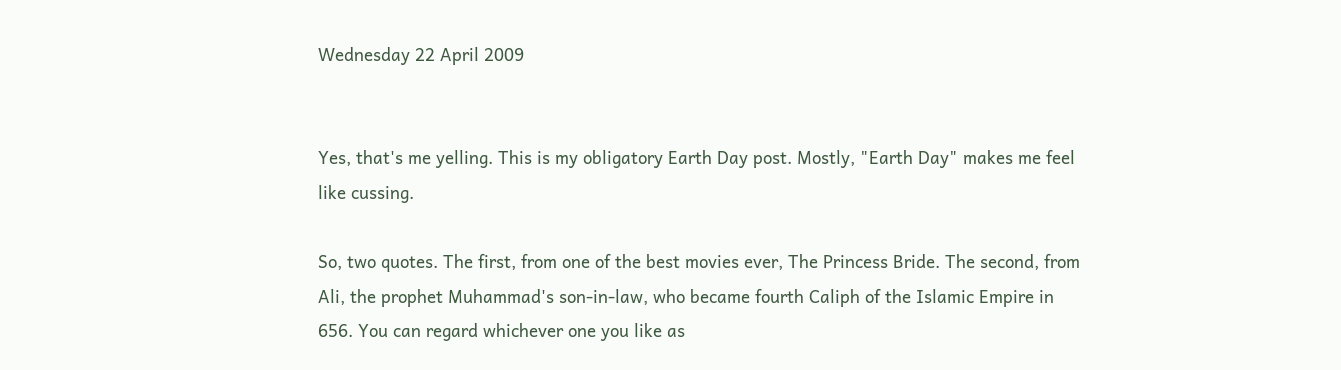Wednesday 22 April 2009


Yes, that's me yelling. This is my obligatory Earth Day post. Mostly, "Earth Day" makes me feel like cussing.

So, two quotes. The first, from one of the best movies ever, The Princess Bride. The second, from Ali, the prophet Muhammad's son-in-law, who became fourth Caliph of the Islamic Empire in 656. You can regard whichever one you like as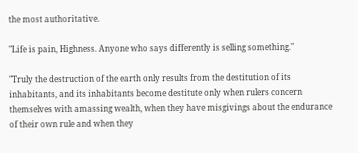the most authoritative.

"Life is pain, Highness. Anyone who says differently is selling something."

"Truly the destruction of the earth only results from the destitution of its inhabitants, and its inhabitants become destitute only when rulers concern themselves with amassing wealth, when they have misgivings about the endurance of their own rule and when they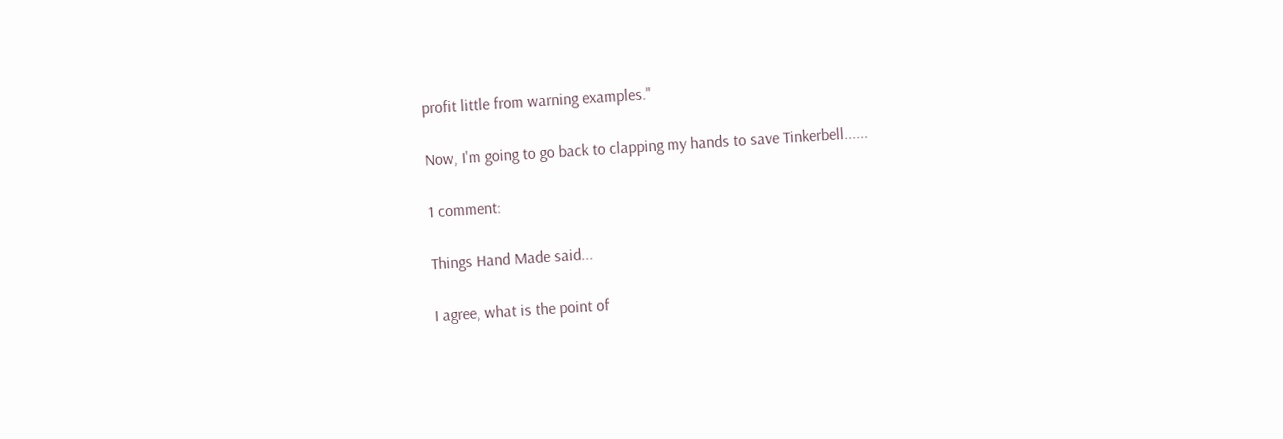profit little from warning examples."

Now, I'm going to go back to clapping my hands to save Tinkerbell......

1 comment:

Things Hand Made said...

I agree, what is the point of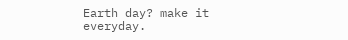Earth day? make it everyday.